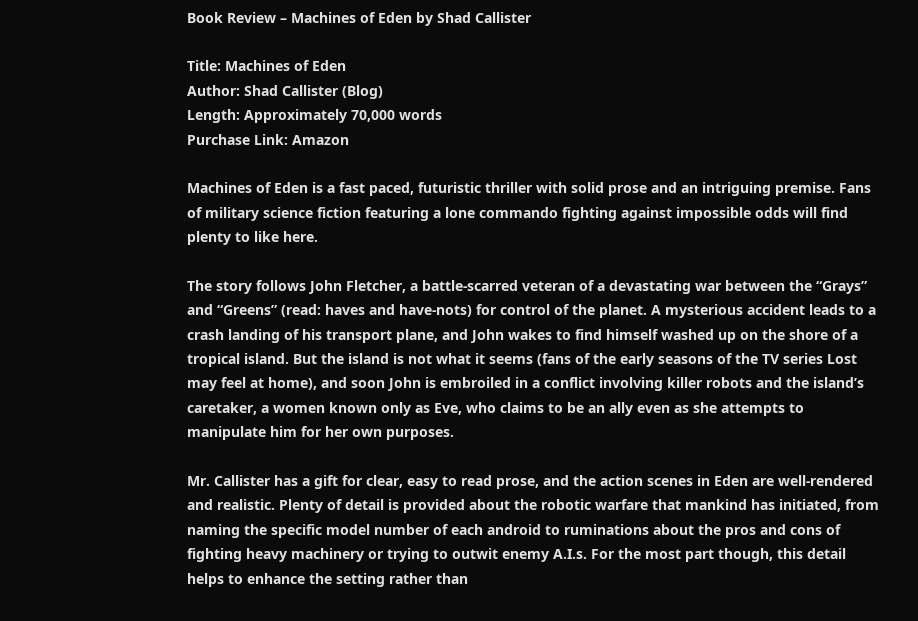Book Review – Machines of Eden by Shad Callister

Title: Machines of Eden
Author: Shad Callister (Blog)
Length: Approximately 70,000 words
Purchase Link: Amazon

Machines of Eden is a fast paced, futuristic thriller with solid prose and an intriguing premise. Fans of military science fiction featuring a lone commando fighting against impossible odds will find plenty to like here.

The story follows John Fletcher, a battle-scarred veteran of a devastating war between the “Grays” and “Greens” (read: haves and have-nots) for control of the planet. A mysterious accident leads to a crash landing of his transport plane, and John wakes to find himself washed up on the shore of a tropical island. But the island is not what it seems (fans of the early seasons of the TV series Lost may feel at home), and soon John is embroiled in a conflict involving killer robots and the island’s caretaker, a women known only as Eve, who claims to be an ally even as she attempts to manipulate him for her own purposes.

Mr. Callister has a gift for clear, easy to read prose, and the action scenes in Eden are well-rendered and realistic. Plenty of detail is provided about the robotic warfare that mankind has initiated, from naming the specific model number of each android to ruminations about the pros and cons of fighting heavy machinery or trying to outwit enemy A.I.s. For the most part though, this detail helps to enhance the setting rather than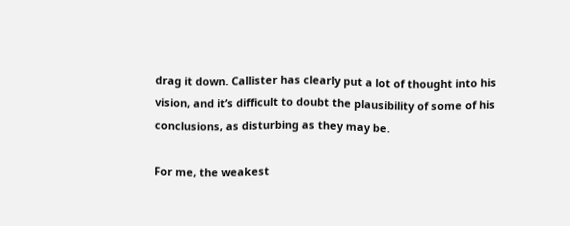drag it down. Callister has clearly put a lot of thought into his vision, and it’s difficult to doubt the plausibility of some of his conclusions, as disturbing as they may be.

For me, the weakest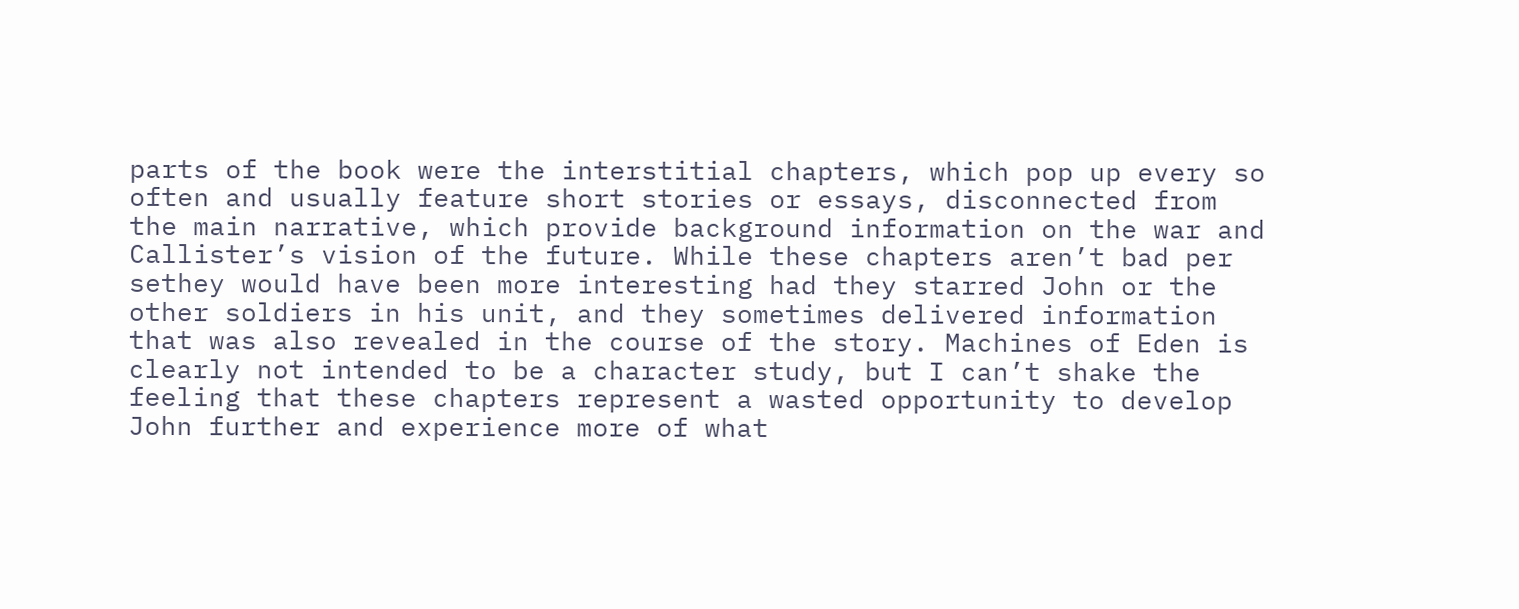parts of the book were the interstitial chapters, which pop up every so often and usually feature short stories or essays, disconnected from the main narrative, which provide background information on the war and Callister’s vision of the future. While these chapters aren’t bad per sethey would have been more interesting had they starred John or the other soldiers in his unit, and they sometimes delivered information that was also revealed in the course of the story. Machines of Eden is clearly not intended to be a character study, but I can’t shake the feeling that these chapters represent a wasted opportunity to develop John further and experience more of what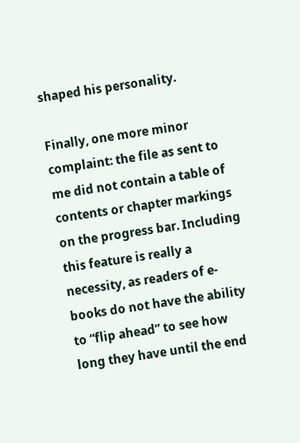shaped his personality.

Finally, one more minor complaint: the file as sent to me did not contain a table of contents or chapter markings on the progress bar. Including this feature is really a necessity, as readers of e-books do not have the ability to “flip ahead” to see how long they have until the end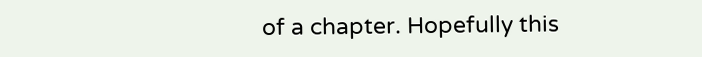of a chapter. Hopefully this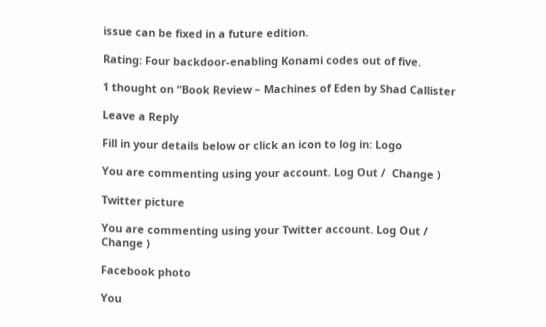issue can be fixed in a future edition.

Rating: Four backdoor-enabling Konami codes out of five.

1 thought on “Book Review – Machines of Eden by Shad Callister

Leave a Reply

Fill in your details below or click an icon to log in: Logo

You are commenting using your account. Log Out /  Change )

Twitter picture

You are commenting using your Twitter account. Log Out /  Change )

Facebook photo

You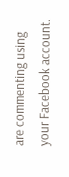are commenting using your Facebook account.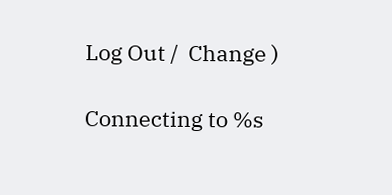Log Out /  Change )

Connecting to %s